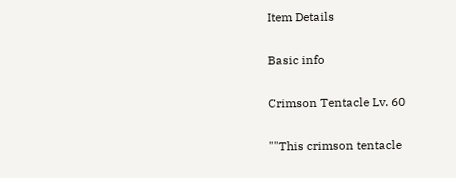Item Details

Basic info

Crimson Tentacle Lv. 60

""This crimson tentacle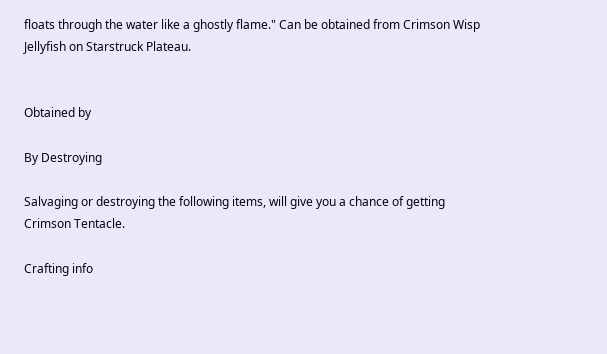floats through the water like a ghostly flame." Can be obtained from Crimson Wisp Jellyfish on Starstruck Plateau.


Obtained by

By Destroying

Salvaging or destroying the following items, will give you a chance of getting Crimson Tentacle.

Crafting info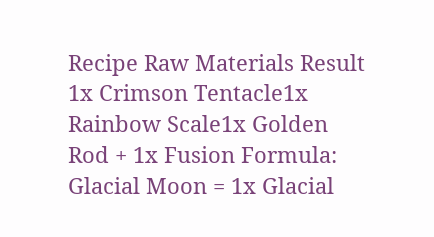Recipe Raw Materials Result
1x Crimson Tentacle1x Rainbow Scale1x Golden Rod + 1x Fusion Formula: Glacial Moon = 1x Glacial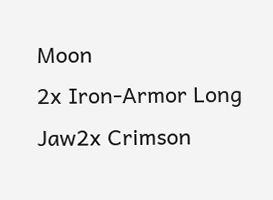Moon
2x Iron-Armor Long Jaw2x Crimson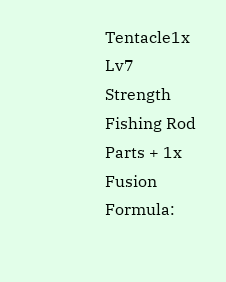Tentacle1x Lv7 Strength Fishing Rod Parts + 1x Fusion Formula: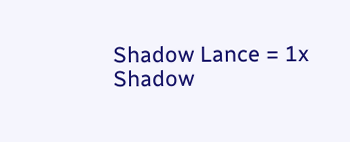Shadow Lance = 1x Shadow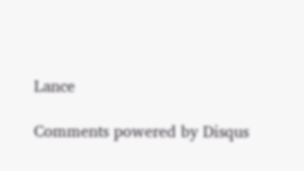Lance

Comments powered by Disqus